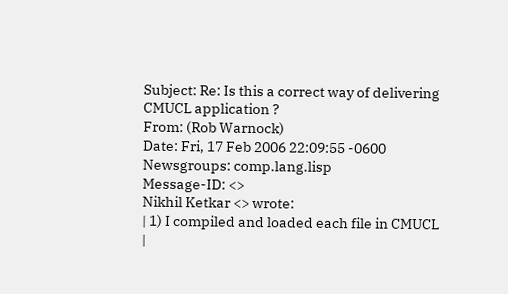Subject: Re: Is this a correct way of delivering CMUCL application ?
From: (Rob Warnock)
Date: Fri, 17 Feb 2006 22:09:55 -0600
Newsgroups: comp.lang.lisp
Message-ID: <>
Nikhil Ketkar <> wrote:
| 1) I compiled and loaded each file in CMUCL
|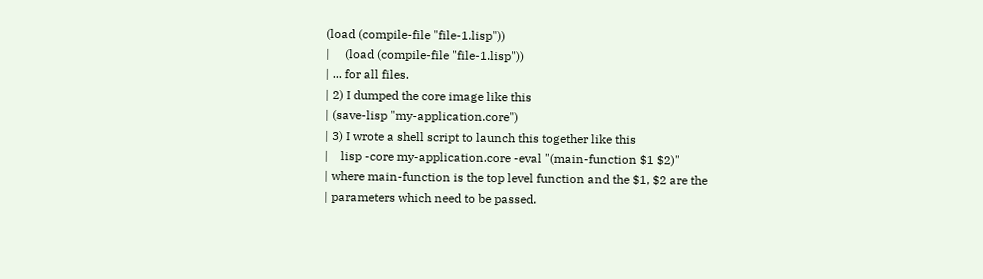(load (compile-file "file-1.lisp"))
|     (load (compile-file "file-1.lisp"))
| ... for all files.
| 2) I dumped the core image like this
| (save-lisp "my-application.core")
| 3) I wrote a shell script to launch this together like this
|    lisp -core my-application.core -eval "(main-function $1 $2)"
| where main-function is the top level function and the $1, $2 are the
| parameters which need to be passed.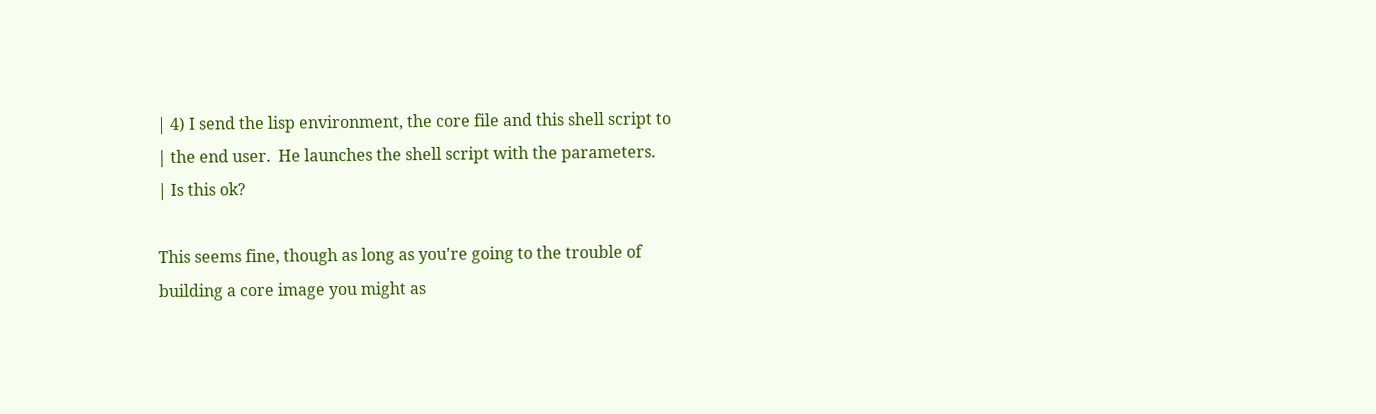| 4) I send the lisp environment, the core file and this shell script to
| the end user.  He launches the shell script with the parameters.
| Is this ok?

This seems fine, though as long as you're going to the trouble of
building a core image you might as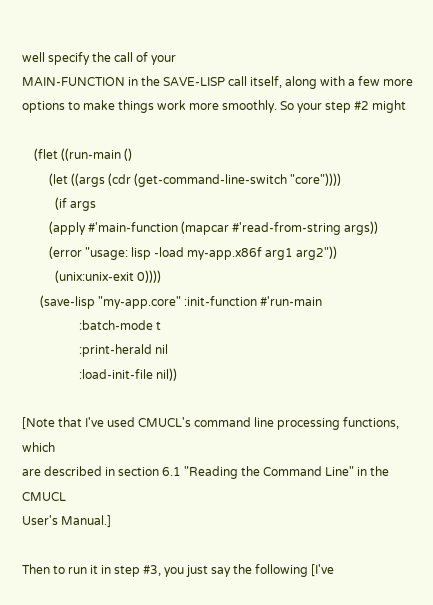well specify the call of your
MAIN-FUNCTION in the SAVE-LISP call itself, along with a few more
options to make things work more smoothly. So your step #2 might

    (flet ((run-main ()
         (let ((args (cdr (get-command-line-switch "core"))))
           (if args
         (apply #'main-function (mapcar #'read-from-string args))
         (error "usage: lisp -load my-app.x86f arg1 arg2"))
           (unix:unix-exit 0))))
      (save-lisp "my-app.core" :init-function #'run-main
                   :batch-mode t
                   :print-herald nil
                   :load-init-file nil))

[Note that I've used CMUCL's command line processing functions, which
are described in section 6.1 "Reading the Command Line" in the CMUCL
User's Manual.]

Then to run it in step #3, you just say the following [I've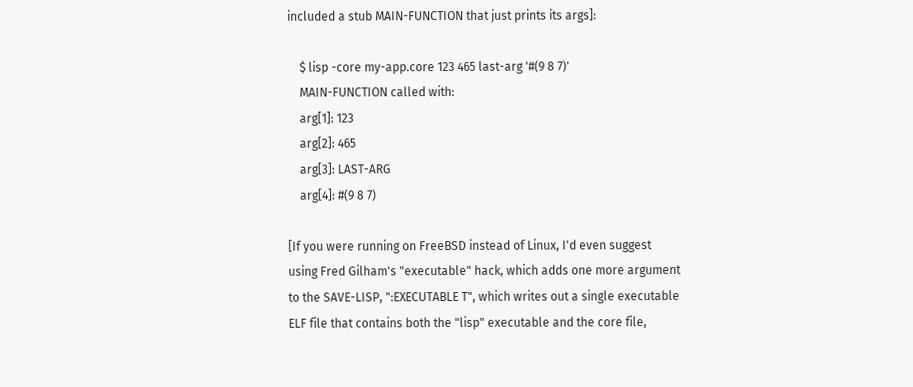included a stub MAIN-FUNCTION that just prints its args]:

    $ lisp -core my-app.core 123 465 last-arg '#(9 8 7)'
    MAIN-FUNCTION called with:
    arg[1]: 123
    arg[2]: 465
    arg[3]: LAST-ARG
    arg[4]: #(9 8 7)

[If you were running on FreeBSD instead of Linux, I'd even suggest
using Fred Gilham's "executable" hack, which adds one more argument
to the SAVE-LISP, ":EXECUTABLE T", which writes out a single executable
ELF file that contains both the "lisp" executable and the core file,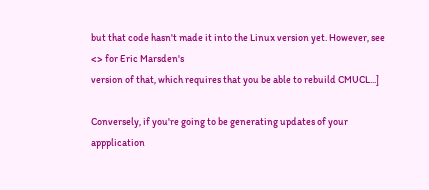but that code hasn't made it into the Linux version yet. However, see
<> for Eric Marsden's
version of that, which requires that you be able to rebuild CMUCL...]

Conversely, if you're going to be generating updates of your
appplication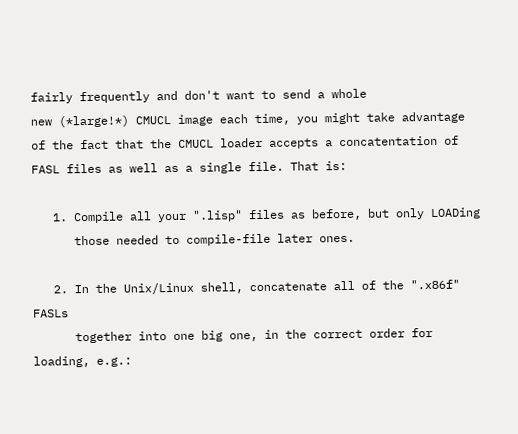fairly frequently and don't want to send a whole
new (*large!*) CMUCL image each time, you might take advantage
of the fact that the CMUCL loader accepts a concatentation of
FASL files as well as a single file. That is:

   1. Compile all your ".lisp" files as before, but only LOADing
      those needed to compile-file later ones.

   2. In the Unix/Linux shell, concatenate all of the ".x86f" FASLs
      together into one big one, in the correct order for loading, e.g.: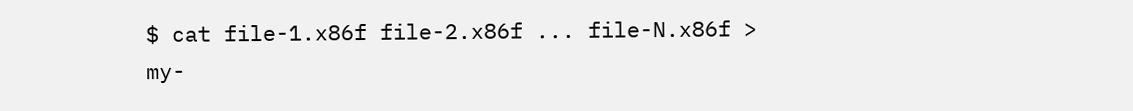$ cat file-1.x86f file-2.x86f ... file-N.x86f > my-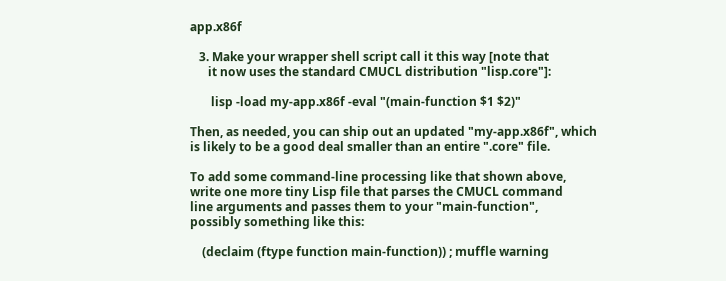app.x86f

   3. Make your wrapper shell script call it this way [note that
      it now uses the standard CMUCL distribution "lisp.core"]:

       lisp -load my-app.x86f -eval "(main-function $1 $2)"

Then, as needed, you can ship out an updated "my-app.x86f", which
is likely to be a good deal smaller than an entire ".core" file.

To add some command-line processing like that shown above,
write one more tiny Lisp file that parses the CMUCL command
line arguments and passes them to your "main-function",
possibly something like this:

    (declaim (ftype function main-function)) ; muffle warning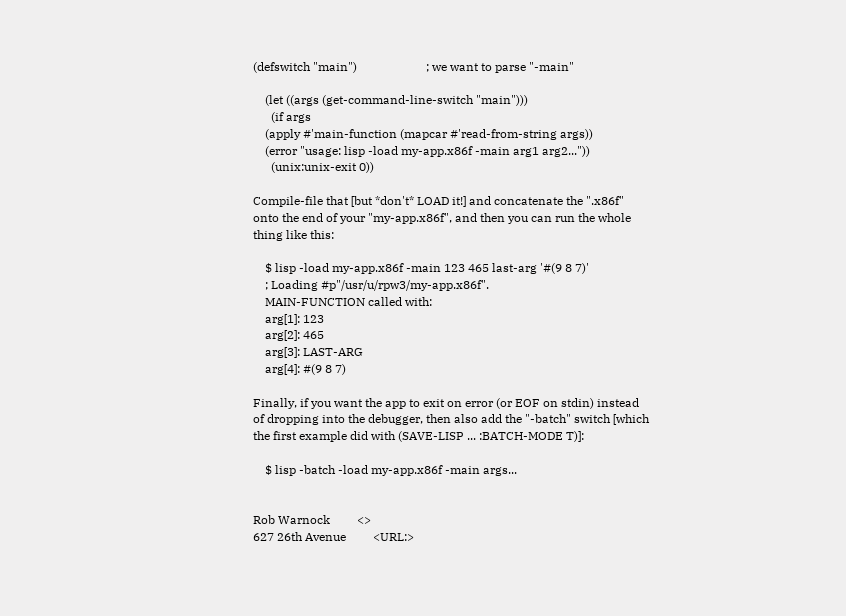(defswitch "main")                       ; we want to parse "-main"

    (let ((args (get-command-line-switch "main")))
      (if args
    (apply #'main-function (mapcar #'read-from-string args))
    (error "usage: lisp -load my-app.x86f -main arg1 arg2..."))
      (unix:unix-exit 0))

Compile-file that [but *don't* LOAD it!] and concatenate the ".x86f"
onto the end of your "my-app.x86f", and then you can run the whole
thing like this:

    $ lisp -load my-app.x86f -main 123 465 last-arg '#(9 8 7)'
    ; Loading #p"/usr/u/rpw3/my-app.x86f".
    MAIN-FUNCTION called with:
    arg[1]: 123
    arg[2]: 465
    arg[3]: LAST-ARG
    arg[4]: #(9 8 7)

Finally, if you want the app to exit on error (or EOF on stdin) instead
of dropping into the debugger, then also add the "-batch" switch [which
the first example did with (SAVE-LISP ... :BATCH-MODE T)]:

    $ lisp -batch -load my-app.x86f -main args...


Rob Warnock         <>
627 26th Avenue         <URL:>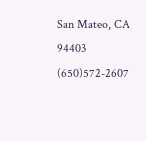San Mateo, CA 94403     (650)572-2607